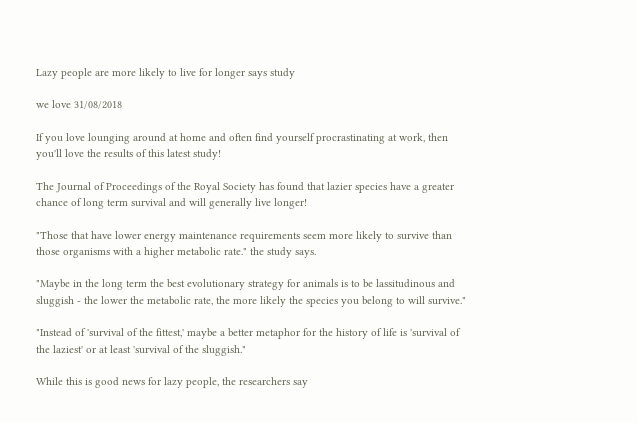Lazy people are more likely to live for longer says study

we love 31/08/2018

If you love lounging around at home and often find yourself procrastinating at work, then you'll love the results of this latest study!

The Journal of Proceedings of the Royal Society has found that lazier species have a greater chance of long term survival and will generally live longer!

"Those that have lower energy maintenance requirements seem more likely to survive than those organisms with a higher metabolic rate." the study says.

"Maybe in the long term the best evolutionary strategy for animals is to be lassitudinous and sluggish - the lower the metabolic rate, the more likely the species you belong to will survive."

"Instead of 'survival of the fittest,' maybe a better metaphor for the history of life is 'survival of the laziest' or at least 'survival of the sluggish."

While this is good news for lazy people, the researchers say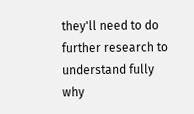they'll need to do further research to understand fully why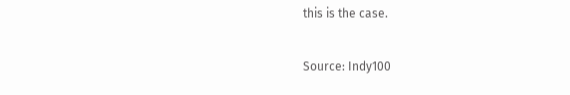this is the case.

Source: Indy100